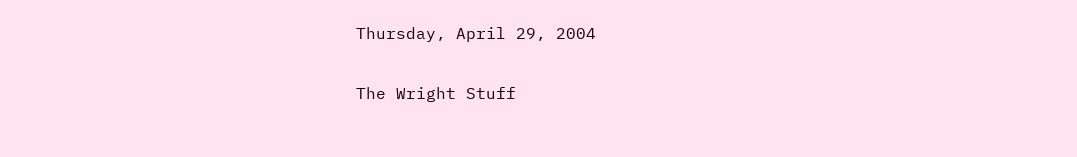Thursday, April 29, 2004

The Wright Stuff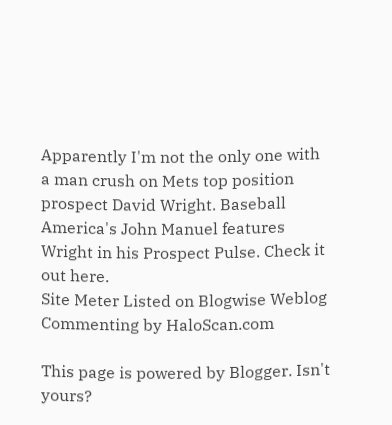Apparently I'm not the only one with a man crush on Mets top position prospect David Wright. Baseball America's John Manuel features Wright in his Prospect Pulse. Check it out here.
Site Meter Listed on Blogwise Weblog Commenting by HaloScan.com

This page is powered by Blogger. Isn't yours?